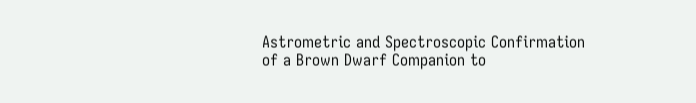Astrometric and Spectroscopic Confirmation of a Brown Dwarf Companion to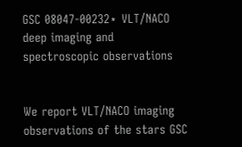GSC 08047-00232⋆ VLT/NACO deep imaging and spectroscopic observations


We report VLT/NACO imaging observations of the stars GSC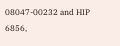08047-00232 and HIP 6856,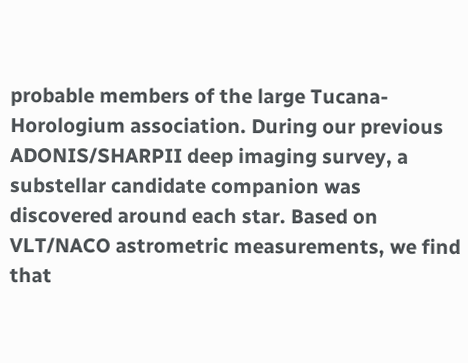probable members of the large Tucana-Horologium association. During our previous ADONIS/SHARPII deep imaging survey, a substellar candidate companion was discovered around each star. Based on VLT/NACO astrometric measurements, we find that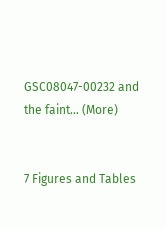GSC08047-00232 and the faint… (More)


7 Figures and Tables